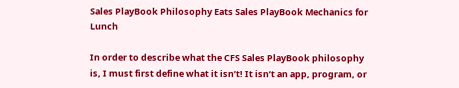Sales PlayBook Philosophy Eats Sales PlayBook Mechanics for Lunch

In order to describe what the CFS Sales PlayBook philosophy is, I must first define what it isn’t! It isn’t an app, program, or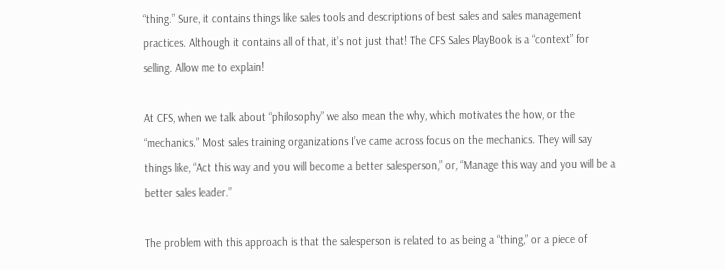“thing.” Sure, it contains things like sales tools and descriptions of best sales and sales management practices. Although it contains all of that, it’s not just that! The CFS Sales PlayBook is a “context” for selling. Allow me to explain!

At CFS, when we talk about “philosophy” we also mean the why, which motivates the how, or the “mechanics.” Most sales training organizations I’ve came across focus on the mechanics. They will say things like, “Act this way and you will become a better salesperson,” or, “Manage this way and you will be a better sales leader.”

The problem with this approach is that the salesperson is related to as being a “thing,” or a piece of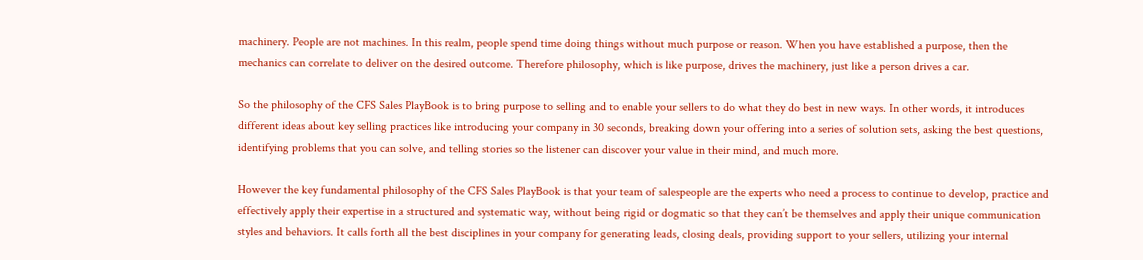machinery. People are not machines. In this realm, people spend time doing things without much purpose or reason. When you have established a purpose, then the mechanics can correlate to deliver on the desired outcome. Therefore philosophy, which is like purpose, drives the machinery, just like a person drives a car.

So the philosophy of the CFS Sales PlayBook is to bring purpose to selling and to enable your sellers to do what they do best in new ways. In other words, it introduces different ideas about key selling practices like introducing your company in 30 seconds, breaking down your offering into a series of solution sets, asking the best questions, identifying problems that you can solve, and telling stories so the listener can discover your value in their mind, and much more.

However the key fundamental philosophy of the CFS Sales PlayBook is that your team of salespeople are the experts who need a process to continue to develop, practice and effectively apply their expertise in a structured and systematic way, without being rigid or dogmatic so that they can’t be themselves and apply their unique communication styles and behaviors. It calls forth all the best disciplines in your company for generating leads, closing deals, providing support to your sellers, utilizing your internal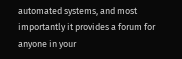automated systems, and most importantly it provides a forum for anyone in your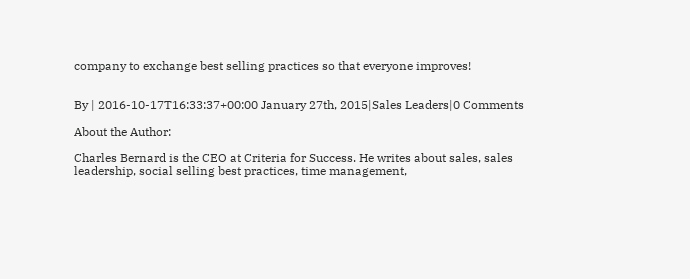company to exchange best selling practices so that everyone improves!


By | 2016-10-17T16:33:37+00:00 January 27th, 2015|Sales Leaders|0 Comments

About the Author:

Charles Bernard is the CEO at Criteria for Success. He writes about sales, sales leadership, social selling best practices, time management,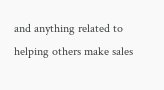and anything related to helping others make sales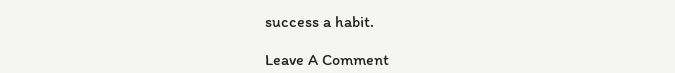success a habit.

Leave A Comment